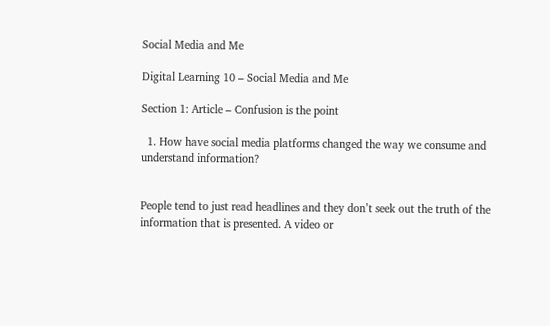Social Media and Me

Digital Learning 10 – Social Media and Me

Section 1: Article – Confusion is the point

  1. How have social media platforms changed the way we consume and understand information?


People tend to just read headlines and they don’t seek out the truth of the information that is presented. A video or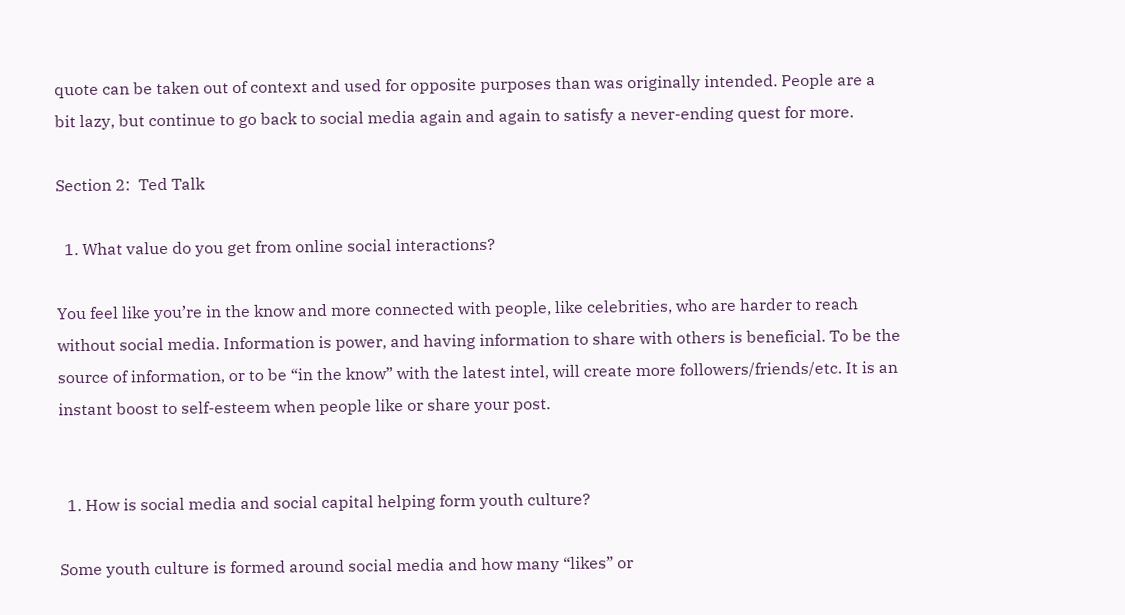quote can be taken out of context and used for opposite purposes than was originally intended. People are a bit lazy, but continue to go back to social media again and again to satisfy a never-ending quest for more.

Section 2:  Ted Talk

  1. What value do you get from online social interactions?

You feel like you’re in the know and more connected with people, like celebrities, who are harder to reach without social media. Information is power, and having information to share with others is beneficial. To be the source of information, or to be “in the know” with the latest intel, will create more followers/friends/etc. It is an instant boost to self-esteem when people like or share your post.


  1. How is social media and social capital helping form youth culture?

Some youth culture is formed around social media and how many “likes” or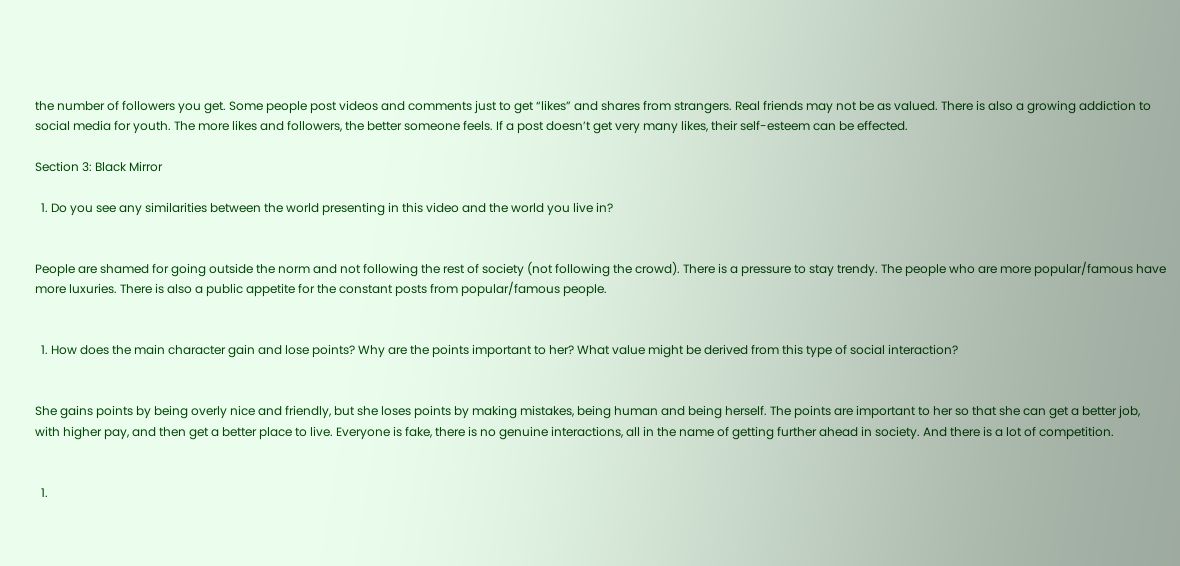the number of followers you get. Some people post videos and comments just to get “likes” and shares from strangers. Real friends may not be as valued. There is also a growing addiction to social media for youth. The more likes and followers, the better someone feels. If a post doesn’t get very many likes, their self-esteem can be effected.

Section 3: Black Mirror

  1. Do you see any similarities between the world presenting in this video and the world you live in?


People are shamed for going outside the norm and not following the rest of society (not following the crowd). There is a pressure to stay trendy. The people who are more popular/famous have more luxuries. There is also a public appetite for the constant posts from popular/famous people.


  1. How does the main character gain and lose points? Why are the points important to her? What value might be derived from this type of social interaction?


She gains points by being overly nice and friendly, but she loses points by making mistakes, being human and being herself. The points are important to her so that she can get a better job, with higher pay, and then get a better place to live. Everyone is fake, there is no genuine interactions, all in the name of getting further ahead in society. And there is a lot of competition.


  1.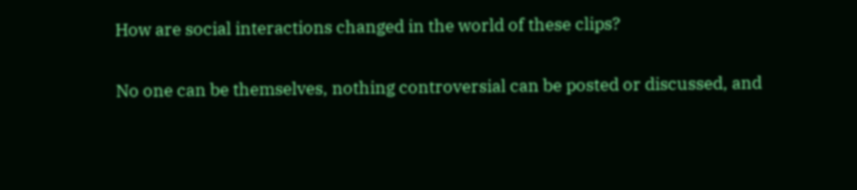How are social interactions changed in the world of these clips?


No one can be themselves, nothing controversial can be posted or discussed, and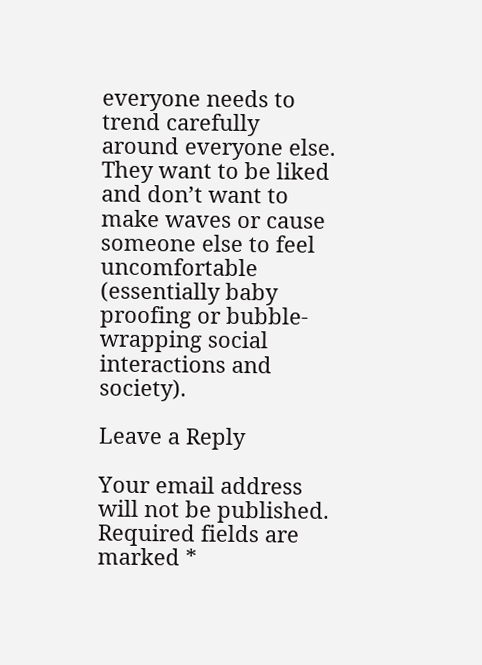everyone needs to trend carefully around everyone else. They want to be liked and don’t want to make waves or cause someone else to feel uncomfortable (essentially baby proofing or bubble-wrapping social interactions and society).

Leave a Reply

Your email address will not be published. Required fields are marked *